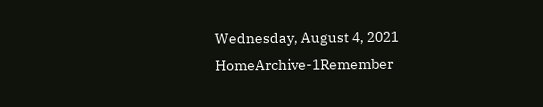Wednesday, August 4, 2021
HomeArchive-1Remember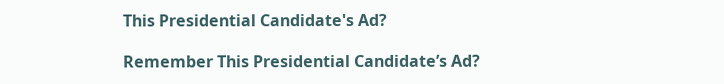This Presidential Candidate's Ad?

Remember This Presidential Candidate’s Ad?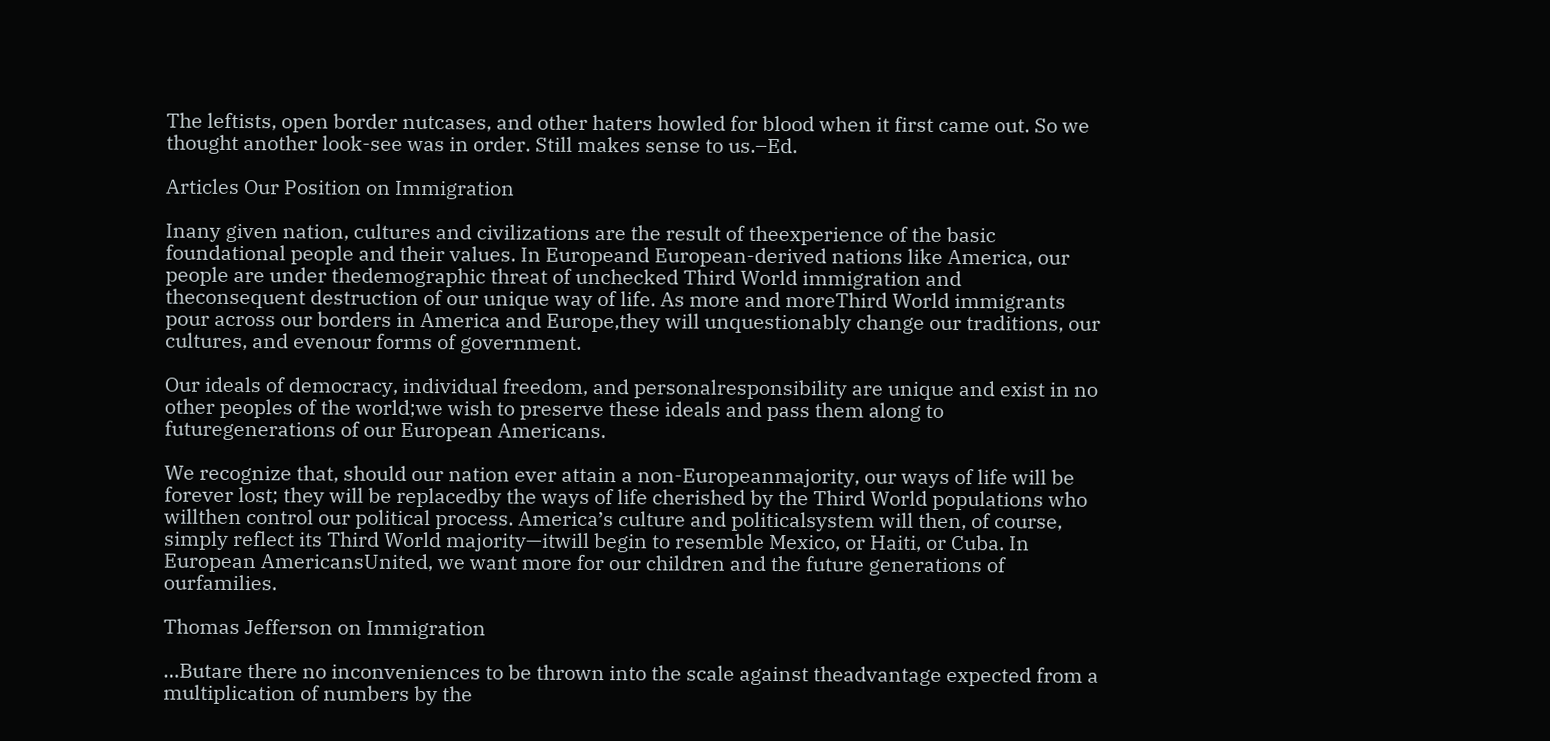The leftists, open border nutcases, and other haters howled for blood when it first came out. So we thought another look-see was in order. Still makes sense to us.–Ed.

Articles Our Position on Immigration

Inany given nation, cultures and civilizations are the result of theexperience of the basic foundational people and their values. In Europeand European-derived nations like America, our people are under thedemographic threat of unchecked Third World immigration and theconsequent destruction of our unique way of life. As more and moreThird World immigrants pour across our borders in America and Europe,they will unquestionably change our traditions, our cultures, and evenour forms of government.

Our ideals of democracy, individual freedom, and personalresponsibility are unique and exist in no other peoples of the world;we wish to preserve these ideals and pass them along to futuregenerations of our European Americans.

We recognize that, should our nation ever attain a non-Europeanmajority, our ways of life will be forever lost; they will be replacedby the ways of life cherished by the Third World populations who willthen control our political process. America’s culture and politicalsystem will then, of course, simply reflect its Third World majority—itwill begin to resemble Mexico, or Haiti, or Cuba. In European AmericansUnited, we want more for our children and the future generations of ourfamilies.

Thomas Jefferson on Immigration

…Butare there no inconveniences to be thrown into the scale against theadvantage expected from a multiplication of numbers by the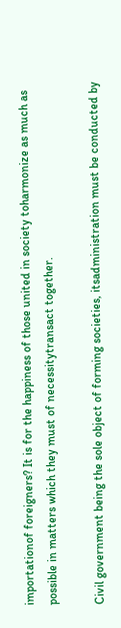importationof foreigners? It is for the happiness of those united in society toharmonize as much as possible in matters which they must of necessitytransact together.

Civil government being the sole object of forming societies, itsadministration must be conducted by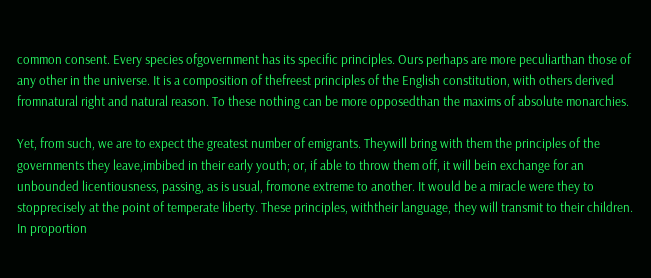common consent. Every species ofgovernment has its specific principles. Ours perhaps are more peculiarthan those of any other in the universe. It is a composition of thefreest principles of the English constitution, with others derived fromnatural right and natural reason. To these nothing can be more opposedthan the maxims of absolute monarchies.

Yet, from such, we are to expect the greatest number of emigrants. Theywill bring with them the principles of the governments they leave,imbibed in their early youth; or, if able to throw them off, it will bein exchange for an unbounded licentiousness, passing, as is usual, fromone extreme to another. It would be a miracle were they to stopprecisely at the point of temperate liberty. These principles, withtheir language, they will transmit to their children. In proportion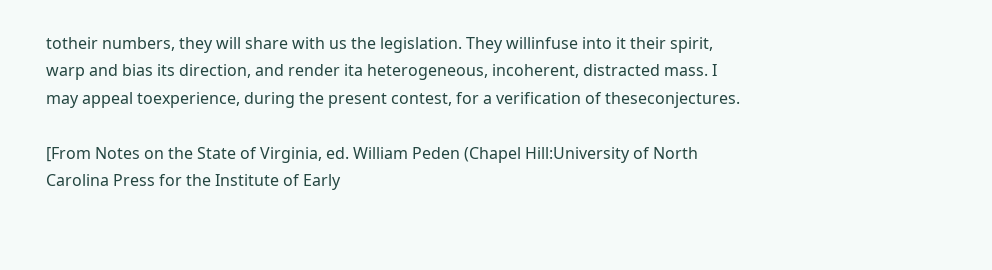totheir numbers, they will share with us the legislation. They willinfuse into it their spirit, warp and bias its direction, and render ita heterogeneous, incoherent, distracted mass. I may appeal toexperience, during the present contest, for a verification of theseconjectures.

[From Notes on the State of Virginia, ed. William Peden (Chapel Hill:University of North Carolina Press for the Institute of Early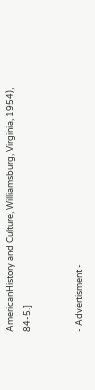AmericanHistory and Culture, Williamsburg, Virginia, 1954), 84-5.]


- Advertisment -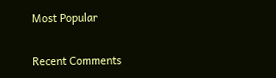Most Popular

Recent Comments